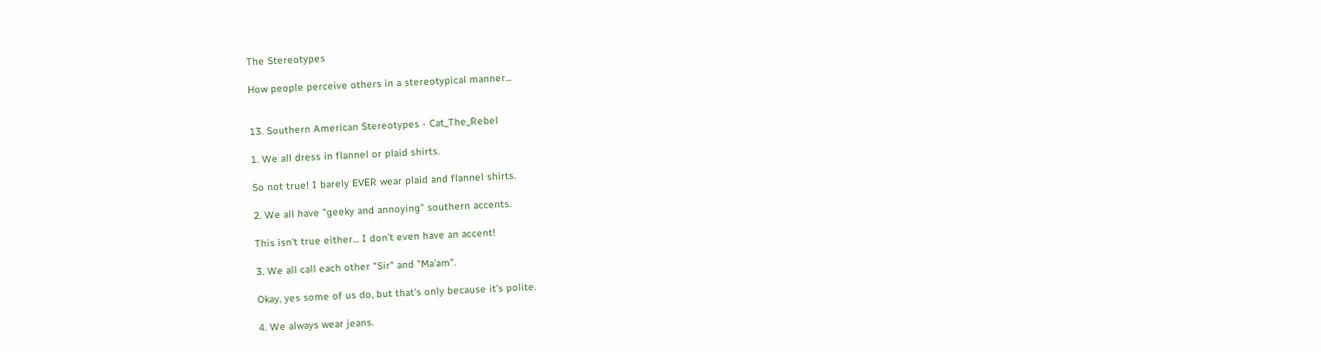The Stereotypes

How people perceive others in a stereotypical manner...


13. Southern American Stereotypes - Cat_The_Rebel

1. We all dress in flannel or plaid shirts.

So not true! I barely EVER wear plaid and flannel shirts.

2. We all have "geeky and annoying" southern accents.

This isn't true either... I don't even have an accent!

3. We all call each other "Sir" and "Ma'am".

Okay, yes some of us do, but that's only because it's polite.

4. We always wear jeans.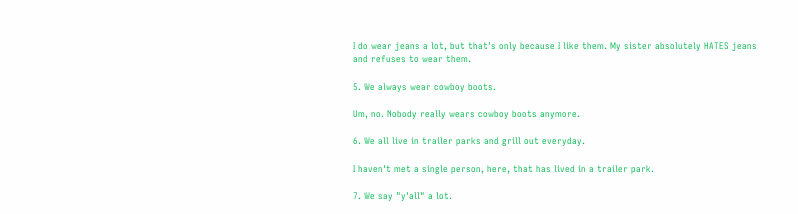I do wear jeans a lot, but that's only because I like them. My sister absolutely HATES jeans and refuses to wear them.

5. We always wear cowboy boots.

Um, no. Nobody really wears cowboy boots anymore.

6. We all live in trailer parks and grill out everyday.

I haven't met a single person, here, that has lived in a trailer park.

7. We say "y'all" a lot.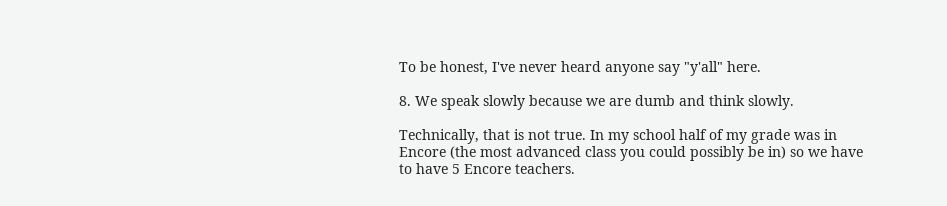To be honest, I've never heard anyone say "y'all" here.

8. We speak slowly because we are dumb and think slowly.

Technically, that is not true. In my school half of my grade was in Encore (the most advanced class you could possibly be in) so we have to have 5 Encore teachers.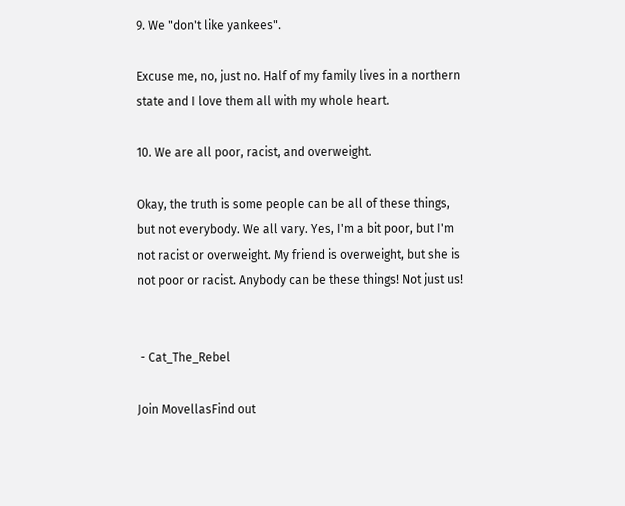9. We "don't like yankees".

Excuse me, no, just no. Half of my family lives in a northern state and I love them all with my whole heart.

10. We are all poor, racist, and overweight.

Okay, the truth is some people can be all of these things, but not everybody. We all vary. Yes, I'm a bit poor, but I'm not racist or overweight. My friend is overweight, but she is not poor or racist. Anybody can be these things! Not just us!


 - Cat_The_Rebel

Join MovellasFind out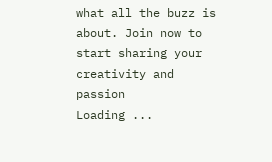what all the buzz is about. Join now to start sharing your creativity and passion
Loading ...